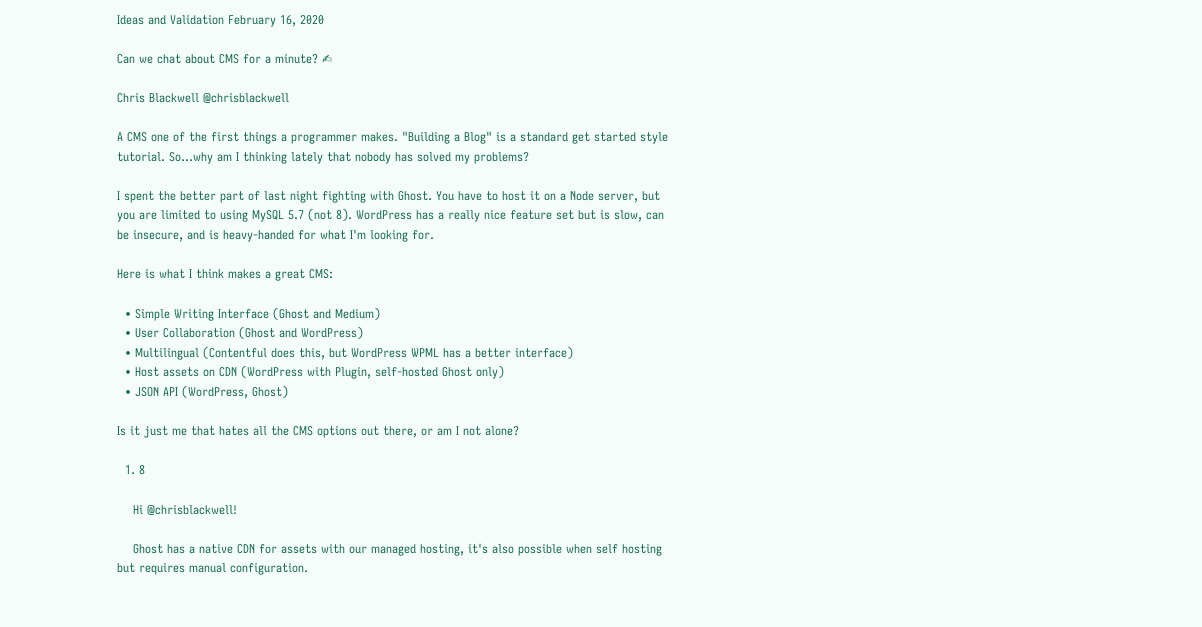Ideas and Validation February 16, 2020

Can we chat about CMS for a minute? ✍

Chris Blackwell @chrisblackwell

A CMS one of the first things a programmer makes. "Building a Blog" is a standard get started style tutorial. So...why am I thinking lately that nobody has solved my problems?

I spent the better part of last night fighting with Ghost. You have to host it on a Node server, but you are limited to using MySQL 5.7 (not 8). WordPress has a really nice feature set but is slow, can be insecure, and is heavy-handed for what I'm looking for.

Here is what I think makes a great CMS:

  • Simple Writing Interface (Ghost and Medium)
  • User Collaboration (Ghost and WordPress)
  • Multilingual (Contentful does this, but WordPress WPML has a better interface)
  • Host assets on CDN (WordPress with Plugin, self-hosted Ghost only)
  • JSON API (WordPress, Ghost)

Is it just me that hates all the CMS options out there, or am I not alone?

  1. 8

    Hi @chrisblackwell!

    Ghost has a native CDN for assets with our managed hosting, it's also possible when self hosting but requires manual configuration.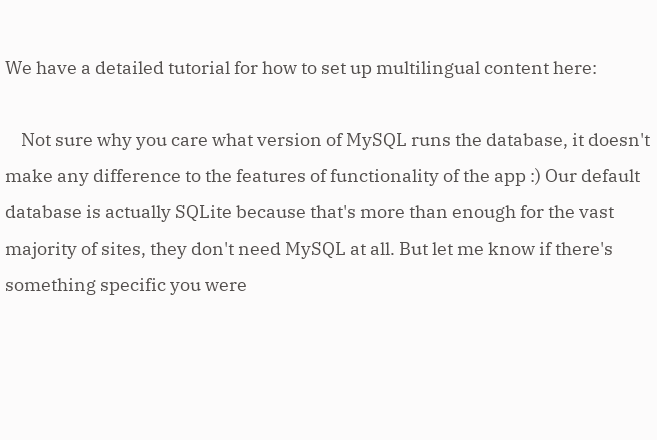We have a detailed tutorial for how to set up multilingual content here:

    Not sure why you care what version of MySQL runs the database, it doesn't make any difference to the features of functionality of the app :) Our default database is actually SQLite because that's more than enough for the vast majority of sites, they don't need MySQL at all. But let me know if there's something specific you were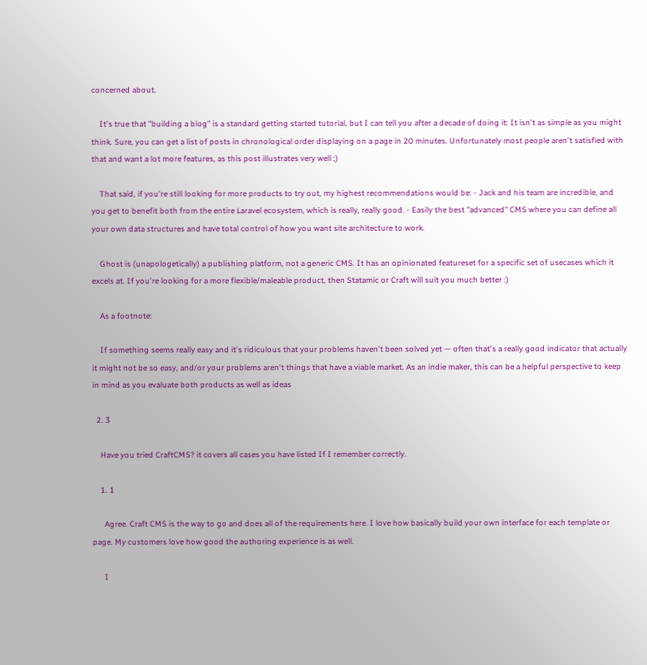concerned about.

    It's true that "building a blog" is a standard getting started tutorial, but I can tell you after a decade of doing it: It isn't as simple as you might think. Sure, you can get a list of posts in chronological order displaying on a page in 20 minutes. Unfortunately most people aren't satisfied with that and want a lot more features, as this post illustrates very well ;)

    That said, if you're still looking for more products to try out, my highest recommendations would be: - Jack and his team are incredible, and you get to benefit both from the entire Laravel ecosystem, which is really, really good. - Easily the best "advanced" CMS where you can define all your own data structures and have total control of how you want site architecture to work.

    Ghost is (unapologetically) a publishing platform, not a generic CMS. It has an opinionated featureset for a specific set of usecases which it excels at. If you're looking for a more flexible/maleable product, then Statamic or Craft will suit you much better :)

    As a footnote:

    If something seems really easy and it's ridiculous that your problems haven't been solved yet — often that's a really good indicator that actually it might not be so easy, and/or your problems aren't things that have a viable market. As an indie maker, this can be a helpful perspective to keep in mind as you evaluate both products as well as ideas

  2. 3

    Have you tried CraftCMS? it covers all cases you have listed If I remember correctly.

    1. 1

      Agree. Craft CMS is the way to go and does all of the requirements here. I love how basically build your own interface for each template or page. My customers love how good the authoring experience is as well.

      I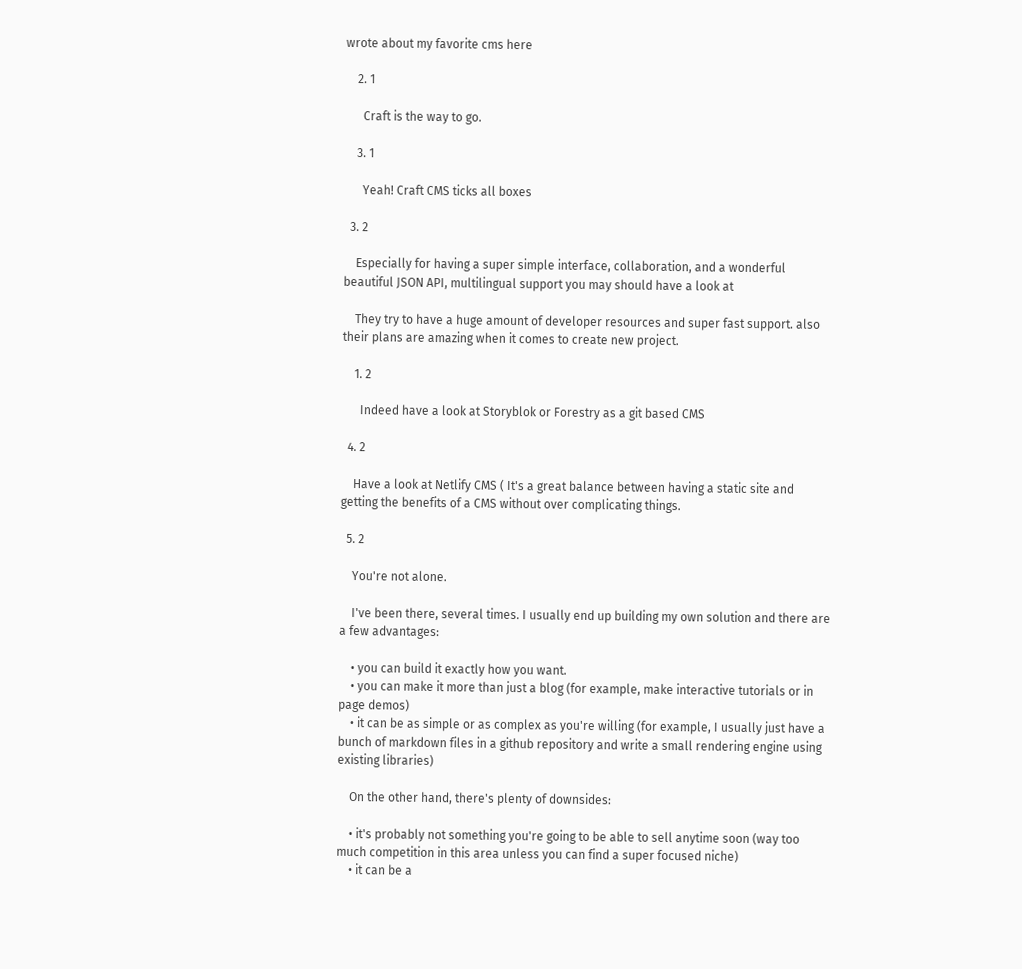wrote about my favorite cms here

    2. 1

      Craft is the way to go.

    3. 1

      Yeah! Craft CMS ticks all boxes

  3. 2

    Especially for having a super simple interface, collaboration, and a wonderful beautiful JSON API, multilingual support you may should have a look at

    They try to have a huge amount of developer resources and super fast support. also their plans are amazing when it comes to create new project.

    1. 2

      Indeed have a look at Storyblok or Forestry as a git based CMS

  4. 2

    Have a look at Netlify CMS ( It's a great balance between having a static site and getting the benefits of a CMS without over complicating things.

  5. 2

    You're not alone.

    I've been there, several times. I usually end up building my own solution and there are a few advantages:

    • you can build it exactly how you want.
    • you can make it more than just a blog (for example, make interactive tutorials or in page demos)
    • it can be as simple or as complex as you're willing (for example, I usually just have a bunch of markdown files in a github repository and write a small rendering engine using existing libraries)

    On the other hand, there's plenty of downsides:

    • it's probably not something you're going to be able to sell anytime soon (way too much competition in this area unless you can find a super focused niche)
    • it can be a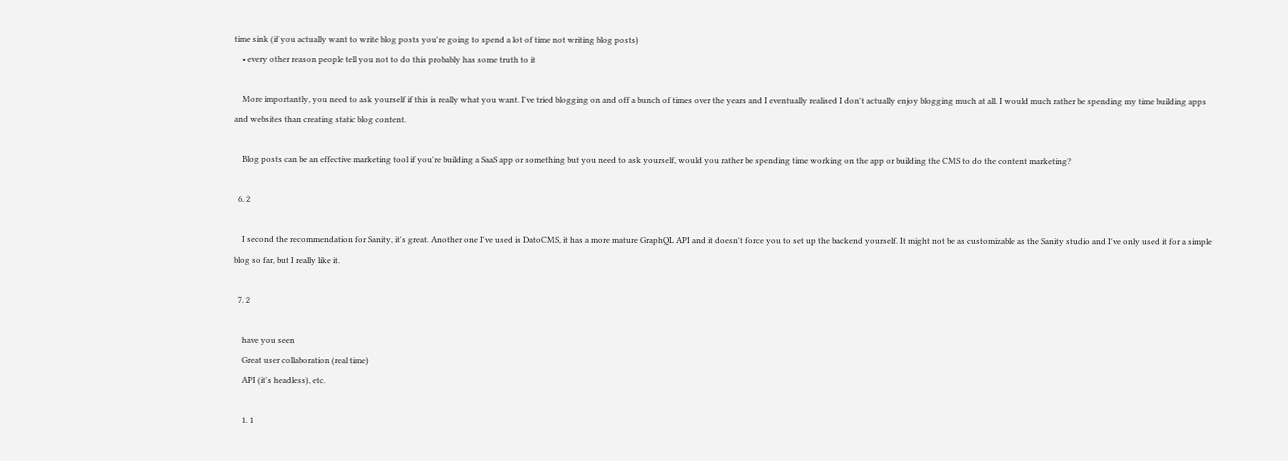time sink (if you actually want to write blog posts you're going to spend a lot of time not writing blog posts)
    • every other reason people tell you not to do this probably has some truth to it

    More importantly, you need to ask yourself if this is really what you want. I've tried blogging on and off a bunch of times over the years and I eventually realised I don't actually enjoy blogging much at all. I would much rather be spending my time building apps and websites than creating static blog content.

    Blog posts can be an effective marketing tool if you're building a SaaS app or something but you need to ask yourself, would you rather be spending time working on the app or building the CMS to do the content marketing?

  6. 2

    I second the recommendation for Sanity, it's great. Another one I've used is DatoCMS, it has a more mature GraphQL API and it doesn't force you to set up the backend yourself. It might not be as customizable as the Sanity studio and I've only used it for a simple blog so far, but I really like it.

  7. 2

    have you seen
    Great user collaboration (real time)
    API (it's headless), etc.

    1. 1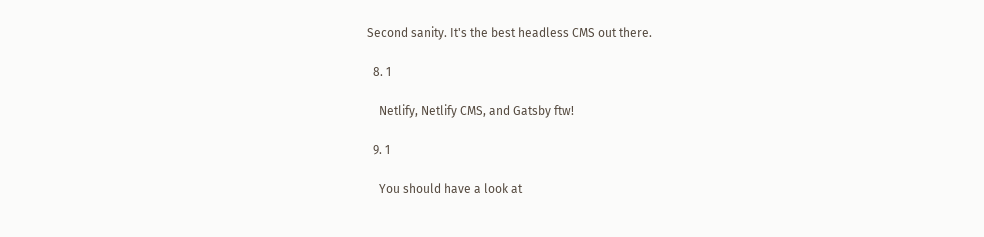Second sanity. It's the best headless CMS out there.

  8. 1

    Netlify, Netlify CMS, and Gatsby ftw!

  9. 1

    You should have a look at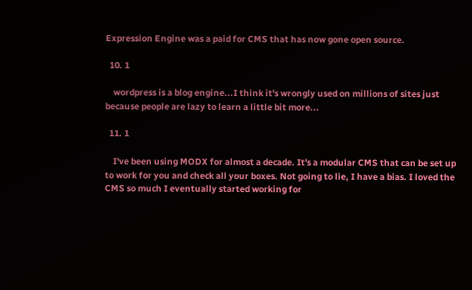Expression Engine was a paid for CMS that has now gone open source.

  10. 1

    wordpress is a blog engine...I think it's wrongly used on millions of sites just because people are lazy to learn a little bit more...

  11. 1

    I've been using MODX for almost a decade. It's a modular CMS that can be set up to work for you and check all your boxes. Not going to lie, I have a bias. I loved the CMS so much I eventually started working for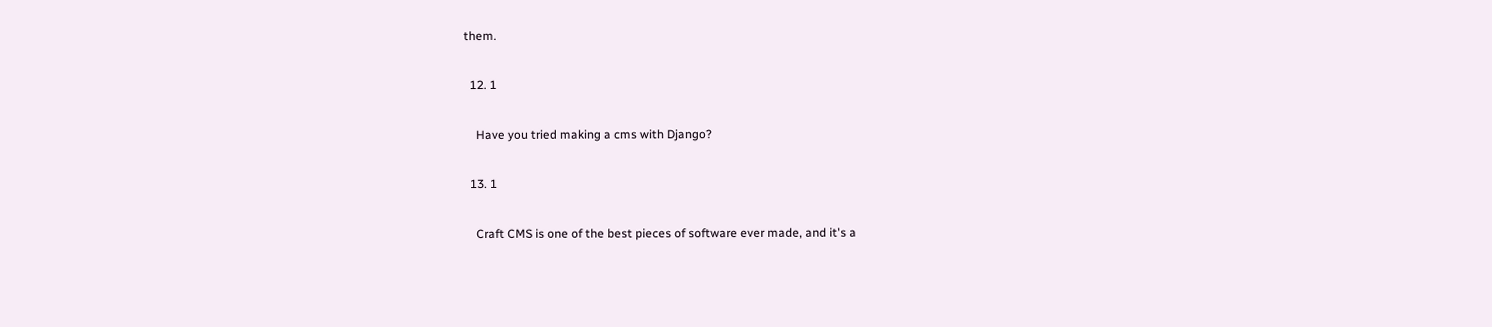them.

  12. 1

    Have you tried making a cms with Django?

  13. 1

    Craft CMS is one of the best pieces of software ever made, and it's a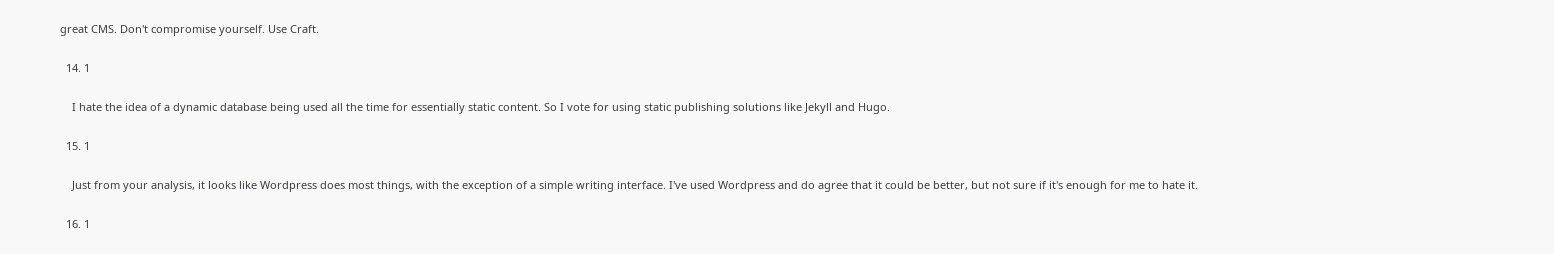great CMS. Don't compromise yourself. Use Craft.

  14. 1

    I hate the idea of a dynamic database being used all the time for essentially static content. So I vote for using static publishing solutions like Jekyll and Hugo.

  15. 1

    Just from your analysis, it looks like Wordpress does most things, with the exception of a simple writing interface. I've used Wordpress and do agree that it could be better, but not sure if it's enough for me to hate it.

  16. 1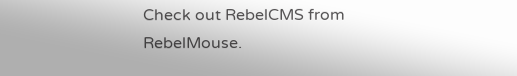Check out RebelCMS from RebelMouse.